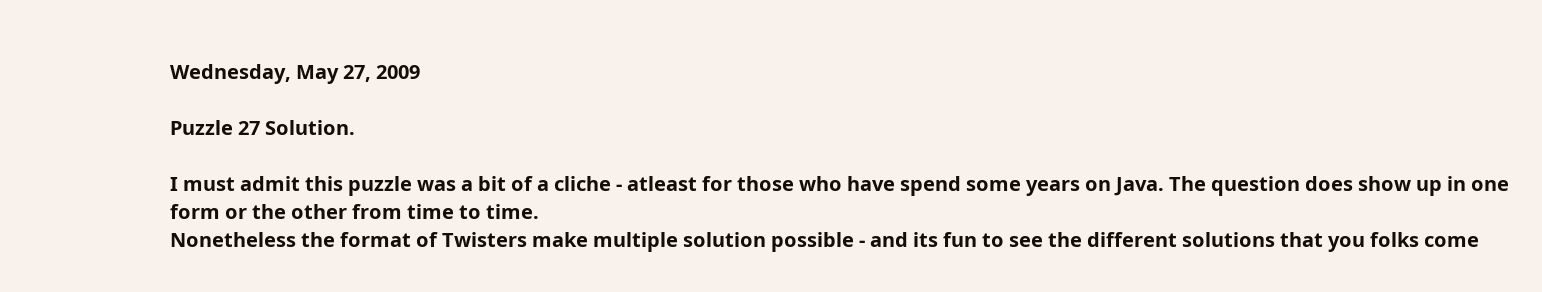Wednesday, May 27, 2009

Puzzle 27 Solution.

I must admit this puzzle was a bit of a cliche - atleast for those who have spend some years on Java. The question does show up in one form or the other from time to time.
Nonetheless the format of Twisters make multiple solution possible - and its fun to see the different solutions that you folks come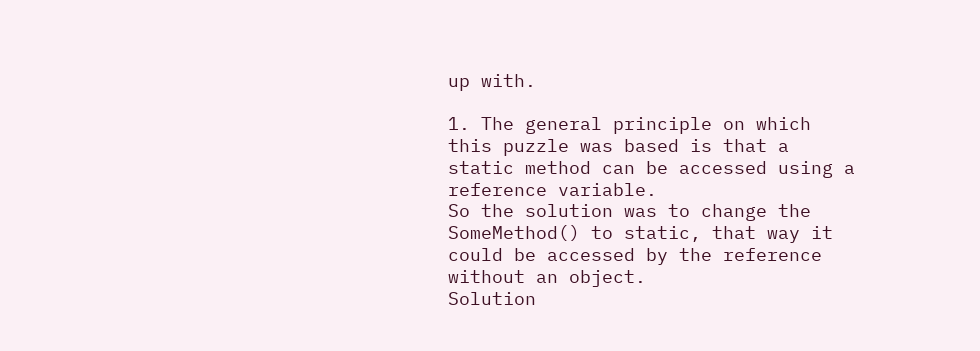up with.

1. The general principle on which this puzzle was based is that a static method can be accessed using a reference variable.
So the solution was to change the SomeMethod() to static, that way it could be accessed by the reference without an object.
Solution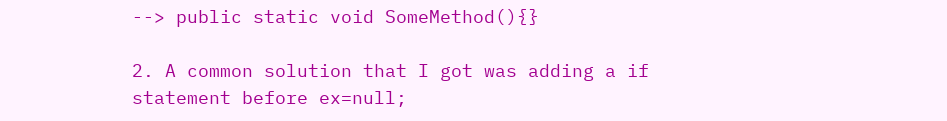--> public static void SomeMethod(){}

2. A common solution that I got was adding a if statement before ex=null;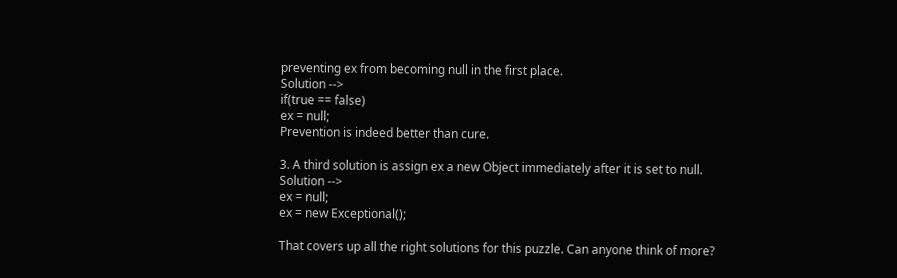preventing ex from becoming null in the first place.
Solution -->
if(true == false)
ex = null;
Prevention is indeed better than cure.

3. A third solution is assign ex a new Object immediately after it is set to null.
Solution -->
ex = null;
ex = new Exceptional();

That covers up all the right solutions for this puzzle. Can anyone think of more?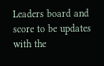Leaders board and score to be updates with the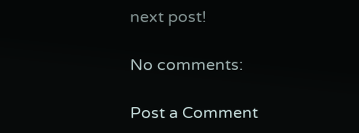next post!

No comments:

Post a Comment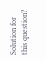Solution for this question?